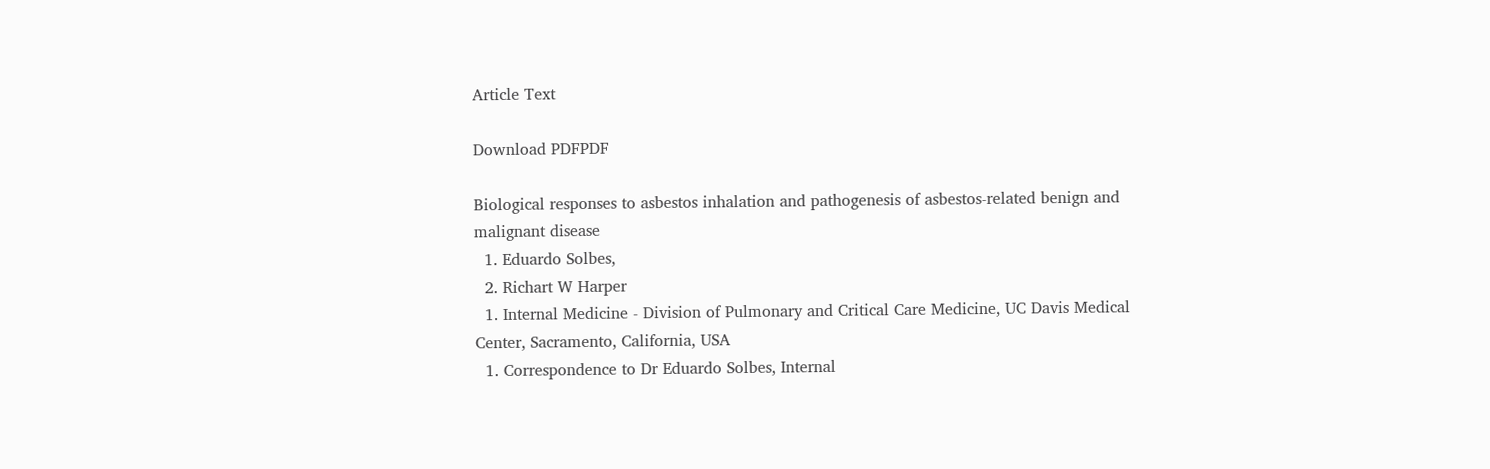Article Text

Download PDFPDF

Biological responses to asbestos inhalation and pathogenesis of asbestos-related benign and malignant disease
  1. Eduardo Solbes,
  2. Richart W Harper
  1. Internal Medicine - Division of Pulmonary and Critical Care Medicine, UC Davis Medical Center, Sacramento, California, USA
  1. Correspondence to Dr Eduardo Solbes, Internal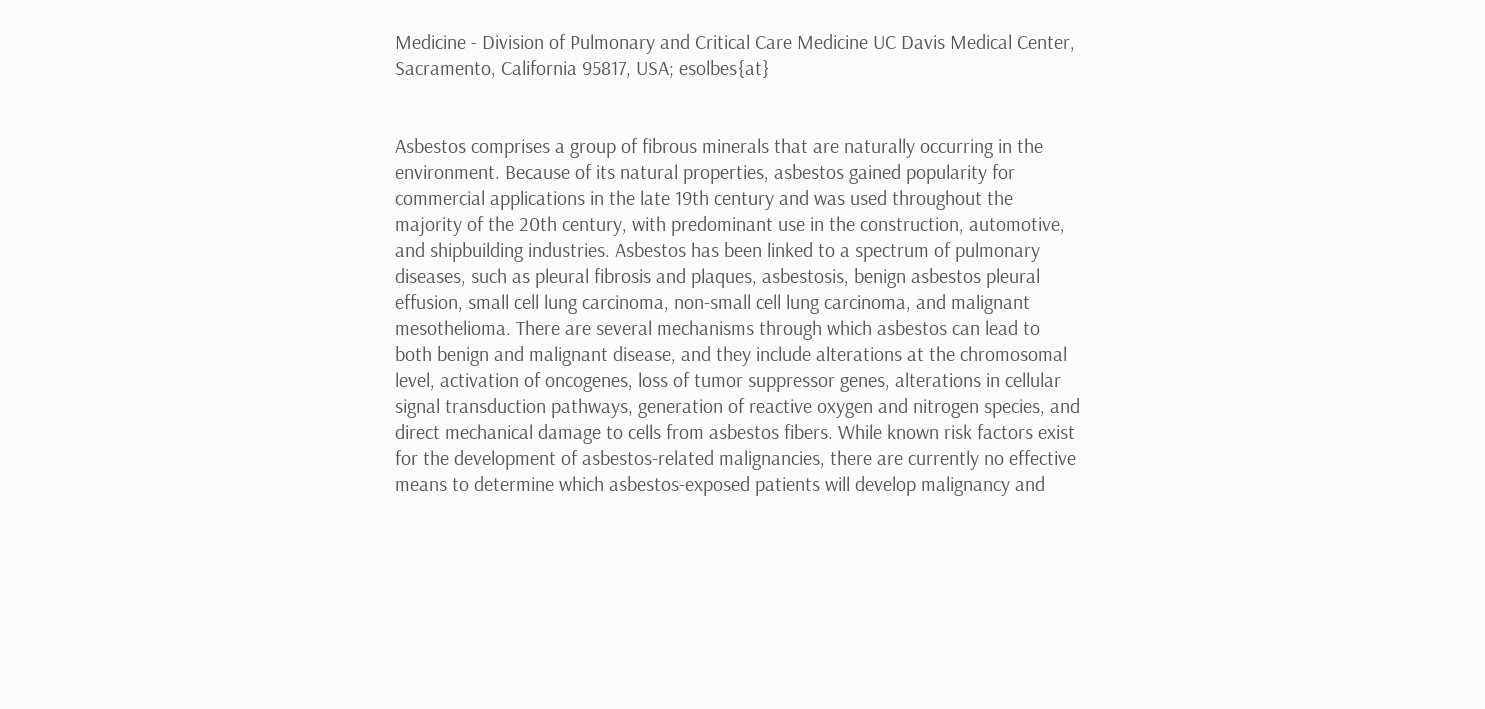Medicine - Division of Pulmonary and Critical Care Medicine UC Davis Medical Center, Sacramento, California 95817, USA; esolbes{at}


Asbestos comprises a group of fibrous minerals that are naturally occurring in the environment. Because of its natural properties, asbestos gained popularity for commercial applications in the late 19th century and was used throughout the majority of the 20th century, with predominant use in the construction, automotive, and shipbuilding industries. Asbestos has been linked to a spectrum of pulmonary diseases, such as pleural fibrosis and plaques, asbestosis, benign asbestos pleural effusion, small cell lung carcinoma, non-small cell lung carcinoma, and malignant mesothelioma. There are several mechanisms through which asbestos can lead to both benign and malignant disease, and they include alterations at the chromosomal level, activation of oncogenes, loss of tumor suppressor genes, alterations in cellular signal transduction pathways, generation of reactive oxygen and nitrogen species, and direct mechanical damage to cells from asbestos fibers. While known risk factors exist for the development of asbestos-related malignancies, there are currently no effective means to determine which asbestos-exposed patients will develop malignancy and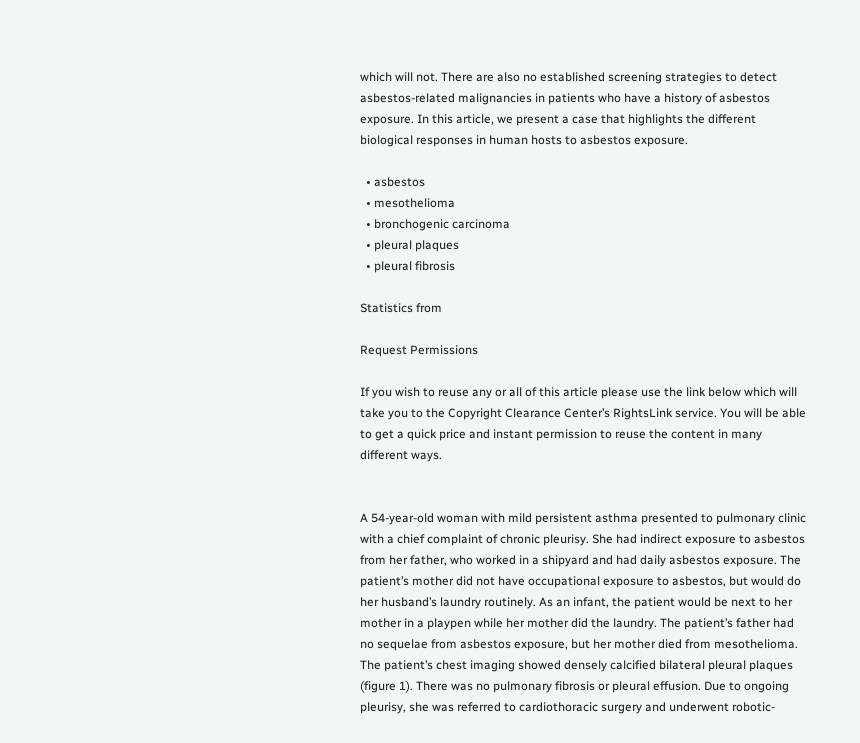which will not. There are also no established screening strategies to detect asbestos-related malignancies in patients who have a history of asbestos exposure. In this article, we present a case that highlights the different biological responses in human hosts to asbestos exposure.

  • asbestos
  • mesothelioma
  • bronchogenic carcinoma
  • pleural plaques
  • pleural fibrosis

Statistics from

Request Permissions

If you wish to reuse any or all of this article please use the link below which will take you to the Copyright Clearance Center’s RightsLink service. You will be able to get a quick price and instant permission to reuse the content in many different ways.


A 54-year-old woman with mild persistent asthma presented to pulmonary clinic with a chief complaint of chronic pleurisy. She had indirect exposure to asbestos from her father, who worked in a shipyard and had daily asbestos exposure. The patient’s mother did not have occupational exposure to asbestos, but would do her husband’s laundry routinely. As an infant, the patient would be next to her mother in a playpen while her mother did the laundry. The patient’s father had no sequelae from asbestos exposure, but her mother died from mesothelioma. The patient’s chest imaging showed densely calcified bilateral pleural plaques (figure 1). There was no pulmonary fibrosis or pleural effusion. Due to ongoing pleurisy, she was referred to cardiothoracic surgery and underwent robotic-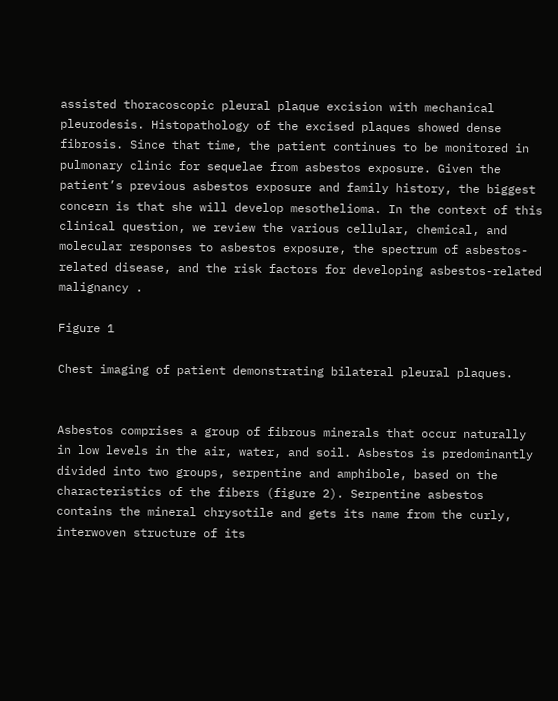assisted thoracoscopic pleural plaque excision with mechanical pleurodesis. Histopathology of the excised plaques showed dense fibrosis. Since that time, the patient continues to be monitored in pulmonary clinic for sequelae from asbestos exposure. Given the patient’s previous asbestos exposure and family history, the biggest concern is that she will develop mesothelioma. In the context of this clinical question, we review the various cellular, chemical, and molecular responses to asbestos exposure, the spectrum of asbestos-related disease, and the risk factors for developing asbestos-related malignancy .

Figure 1

Chest imaging of patient demonstrating bilateral pleural plaques.


Asbestos comprises a group of fibrous minerals that occur naturally in low levels in the air, water, and soil. Asbestos is predominantly divided into two groups, serpentine and amphibole, based on the characteristics of the fibers (figure 2). Serpentine asbestos contains the mineral chrysotile and gets its name from the curly, interwoven structure of its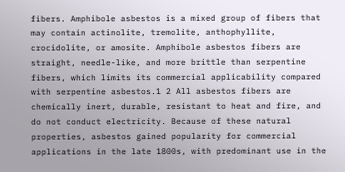fibers. Amphibole asbestos is a mixed group of fibers that may contain actinolite, tremolite, anthophyllite, crocidolite, or amosite. Amphibole asbestos fibers are straight, needle-like, and more brittle than serpentine fibers, which limits its commercial applicability compared with serpentine asbestos.1 2 All asbestos fibers are chemically inert, durable, resistant to heat and fire, and do not conduct electricity. Because of these natural properties, asbestos gained popularity for commercial applications in the late 1800s, with predominant use in the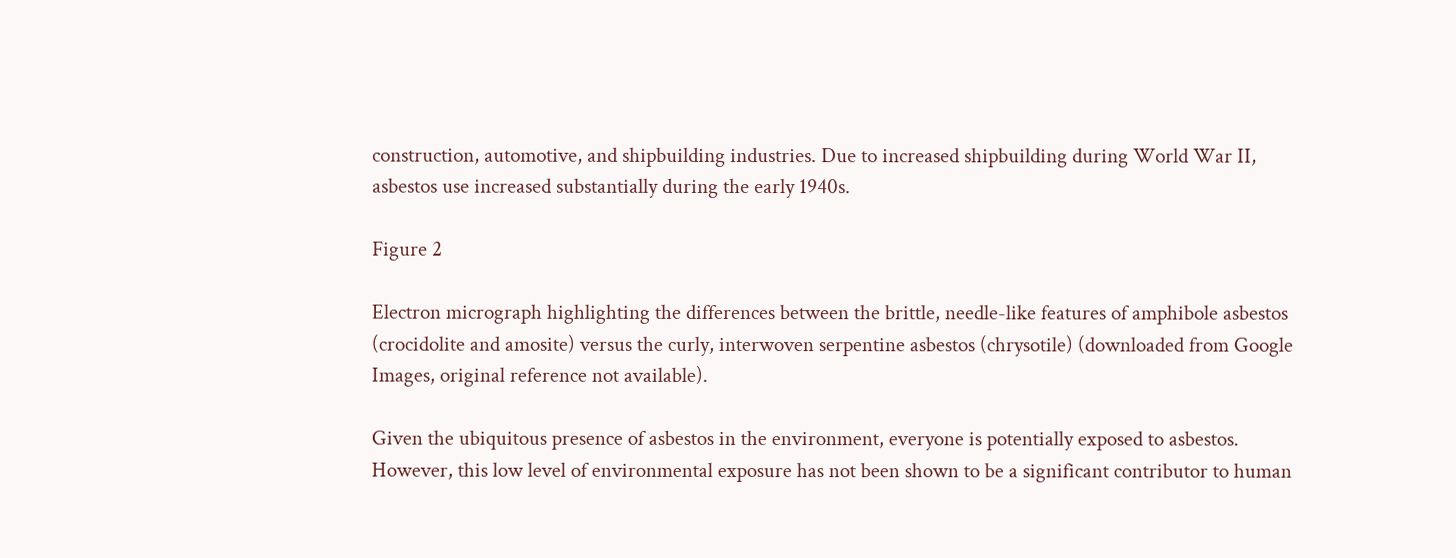construction, automotive, and shipbuilding industries. Due to increased shipbuilding during World War II, asbestos use increased substantially during the early 1940s.

Figure 2

Electron micrograph highlighting the differences between the brittle, needle-like features of amphibole asbestos (crocidolite and amosite) versus the curly, interwoven serpentine asbestos (chrysotile) (downloaded from Google Images, original reference not available).

Given the ubiquitous presence of asbestos in the environment, everyone is potentially exposed to asbestos. However, this low level of environmental exposure has not been shown to be a significant contributor to human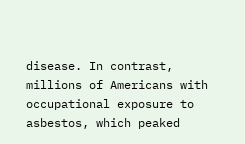disease. In contrast, millions of Americans with occupational exposure to asbestos, which peaked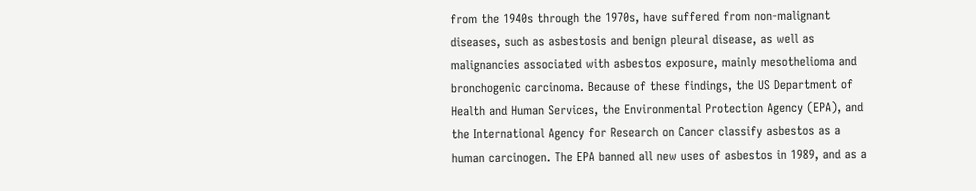from the 1940s through the 1970s, have suffered from non-malignant diseases, such as asbestosis and benign pleural disease, as well as malignancies associated with asbestos exposure, mainly mesothelioma and bronchogenic carcinoma. Because of these findings, the US Department of Health and Human Services, the Environmental Protection Agency (EPA), and the International Agency for Research on Cancer classify asbestos as a human carcinogen. The EPA banned all new uses of asbestos in 1989, and as a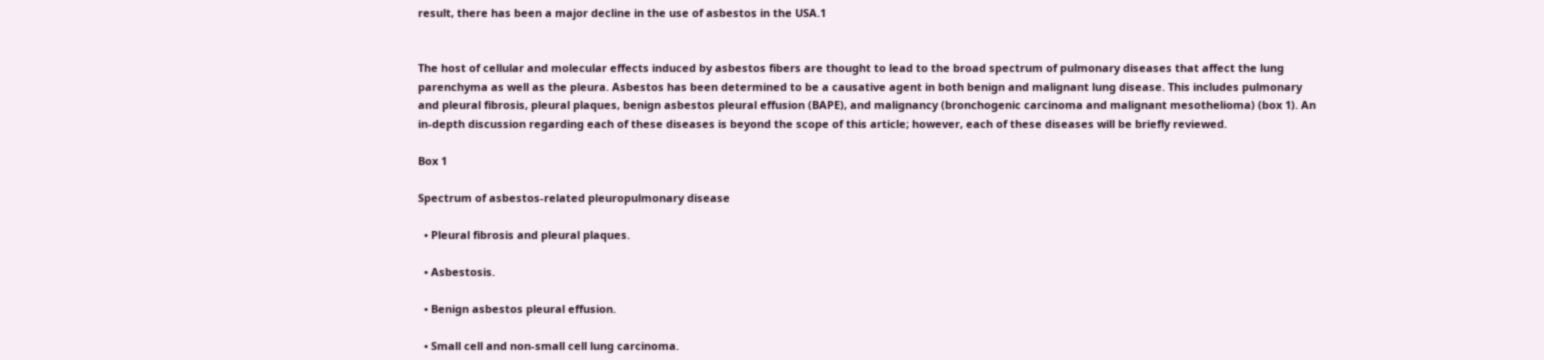result, there has been a major decline in the use of asbestos in the USA.1


The host of cellular and molecular effects induced by asbestos fibers are thought to lead to the broad spectrum of pulmonary diseases that affect the lung parenchyma as well as the pleura. Asbestos has been determined to be a causative agent in both benign and malignant lung disease. This includes pulmonary and pleural fibrosis, pleural plaques, benign asbestos pleural effusion (BAPE), and malignancy (bronchogenic carcinoma and malignant mesothelioma) (box 1). An in-depth discussion regarding each of these diseases is beyond the scope of this article; however, each of these diseases will be briefly reviewed.

Box 1

Spectrum of asbestos-related pleuropulmonary disease

  • Pleural fibrosis and pleural plaques.

  • Asbestosis.

  • Benign asbestos pleural effusion.

  • Small cell and non-small cell lung carcinoma.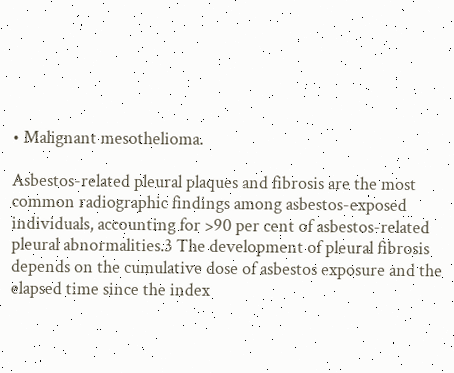• Malignant mesothelioma.

Asbestos-related pleural plaques and fibrosis are the most common radiographic findings among asbestos-exposed individuals, accounting for >90 per cent of asbestos-related pleural abnormalities.3 The development of pleural fibrosis depends on the cumulative dose of asbestos exposure and the elapsed time since the index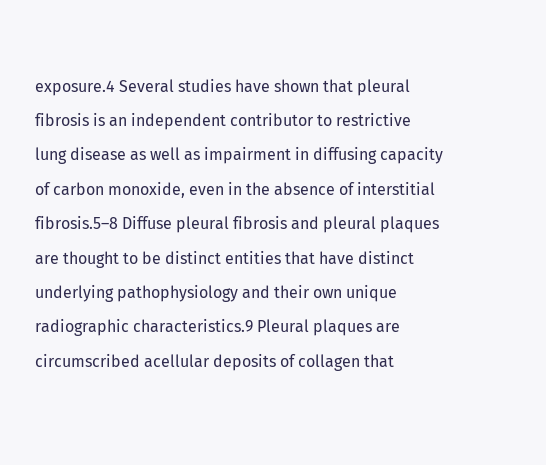exposure.4 Several studies have shown that pleural fibrosis is an independent contributor to restrictive lung disease as well as impairment in diffusing capacity of carbon monoxide, even in the absence of interstitial fibrosis.5–8 Diffuse pleural fibrosis and pleural plaques are thought to be distinct entities that have distinct underlying pathophysiology and their own unique radiographic characteristics.9 Pleural plaques are circumscribed acellular deposits of collagen that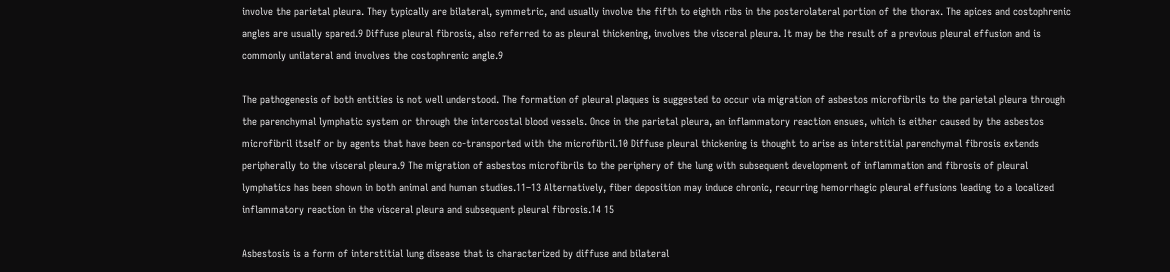involve the parietal pleura. They typically are bilateral, symmetric, and usually involve the fifth to eighth ribs in the posterolateral portion of the thorax. The apices and costophrenic angles are usually spared.9 Diffuse pleural fibrosis, also referred to as pleural thickening, involves the visceral pleura. It may be the result of a previous pleural effusion and is commonly unilateral and involves the costophrenic angle.9

The pathogenesis of both entities is not well understood. The formation of pleural plaques is suggested to occur via migration of asbestos microfibrils to the parietal pleura through the parenchymal lymphatic system or through the intercostal blood vessels. Once in the parietal pleura, an inflammatory reaction ensues, which is either caused by the asbestos microfibril itself or by agents that have been co-transported with the microfibril.10 Diffuse pleural thickening is thought to arise as interstitial parenchymal fibrosis extends peripherally to the visceral pleura.9 The migration of asbestos microfibrils to the periphery of the lung with subsequent development of inflammation and fibrosis of pleural lymphatics has been shown in both animal and human studies.11–13 Alternatively, fiber deposition may induce chronic, recurring hemorrhagic pleural effusions leading to a localized inflammatory reaction in the visceral pleura and subsequent pleural fibrosis.14 15

Asbestosis is a form of interstitial lung disease that is characterized by diffuse and bilateral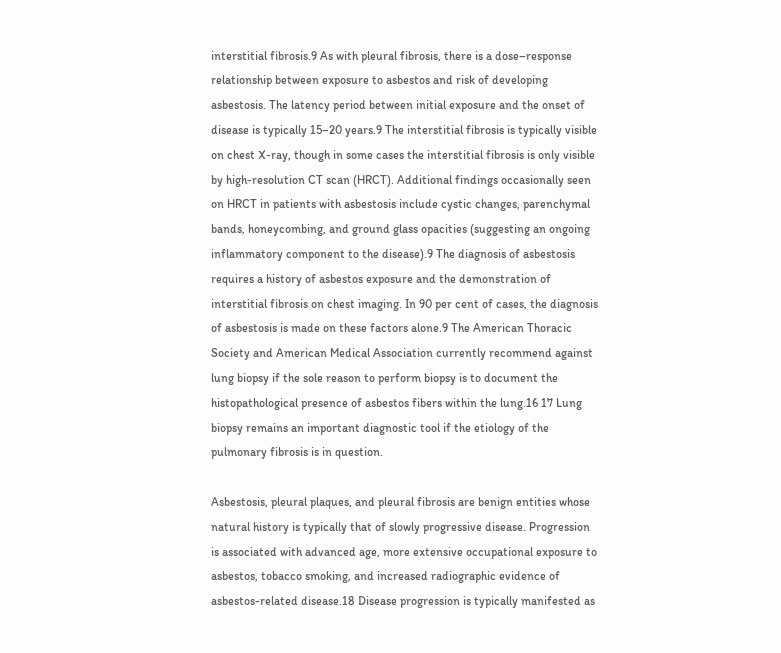interstitial fibrosis.9 As with pleural fibrosis, there is a dose–response relationship between exposure to asbestos and risk of developing asbestosis. The latency period between initial exposure and the onset of disease is typically 15–20 years.9 The interstitial fibrosis is typically visible on chest X-ray, though in some cases the interstitial fibrosis is only visible by high-resolution CT scan (HRCT). Additional findings occasionally seen on HRCT in patients with asbestosis include cystic changes, parenchymal bands, honeycombing, and ground glass opacities (suggesting an ongoing inflammatory component to the disease).9 The diagnosis of asbestosis requires a history of asbestos exposure and the demonstration of interstitial fibrosis on chest imaging. In 90 per cent of cases, the diagnosis of asbestosis is made on these factors alone.9 The American Thoracic Society and American Medical Association currently recommend against lung biopsy if the sole reason to perform biopsy is to document the histopathological presence of asbestos fibers within the lung.16 17 Lung biopsy remains an important diagnostic tool if the etiology of the pulmonary fibrosis is in question.

Asbestosis, pleural plaques, and pleural fibrosis are benign entities whose natural history is typically that of slowly progressive disease. Progression is associated with advanced age, more extensive occupational exposure to asbestos, tobacco smoking, and increased radiographic evidence of asbestos-related disease.18 Disease progression is typically manifested as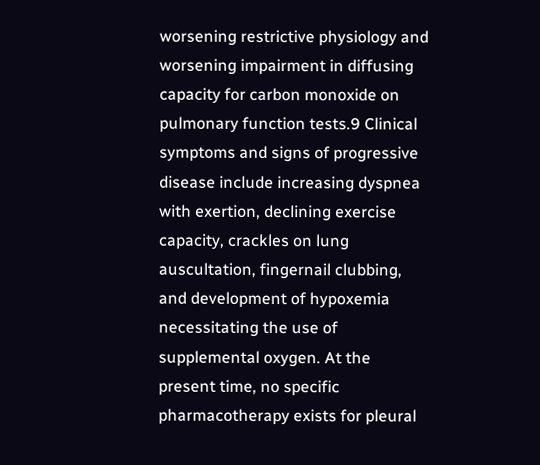worsening restrictive physiology and worsening impairment in diffusing capacity for carbon monoxide on pulmonary function tests.9 Clinical symptoms and signs of progressive disease include increasing dyspnea with exertion, declining exercise capacity, crackles on lung auscultation, fingernail clubbing, and development of hypoxemia necessitating the use of supplemental oxygen. At the present time, no specific pharmacotherapy exists for pleural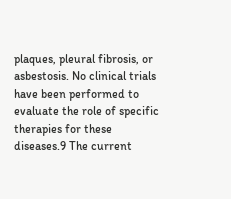plaques, pleural fibrosis, or asbestosis. No clinical trials have been performed to evaluate the role of specific therapies for these diseases.9 The current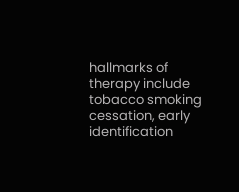hallmarks of therapy include tobacco smoking cessation, early identification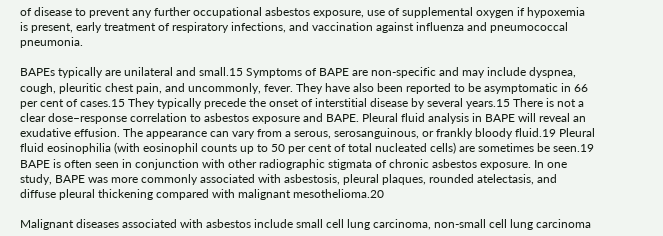of disease to prevent any further occupational asbestos exposure, use of supplemental oxygen if hypoxemia is present, early treatment of respiratory infections, and vaccination against influenza and pneumococcal pneumonia.

BAPEs typically are unilateral and small.15 Symptoms of BAPE are non-specific and may include dyspnea, cough, pleuritic chest pain, and uncommonly, fever. They have also been reported to be asymptomatic in 66 per cent of cases.15 They typically precede the onset of interstitial disease by several years.15 There is not a clear dose–response correlation to asbestos exposure and BAPE. Pleural fluid analysis in BAPE will reveal an exudative effusion. The appearance can vary from a serous, serosanguinous, or frankly bloody fluid.19 Pleural fluid eosinophilia (with eosinophil counts up to 50 per cent of total nucleated cells) are sometimes be seen.19 BAPE is often seen in conjunction with other radiographic stigmata of chronic asbestos exposure. In one study, BAPE was more commonly associated with asbestosis, pleural plaques, rounded atelectasis, and diffuse pleural thickening compared with malignant mesothelioma.20

Malignant diseases associated with asbestos include small cell lung carcinoma, non-small cell lung carcinoma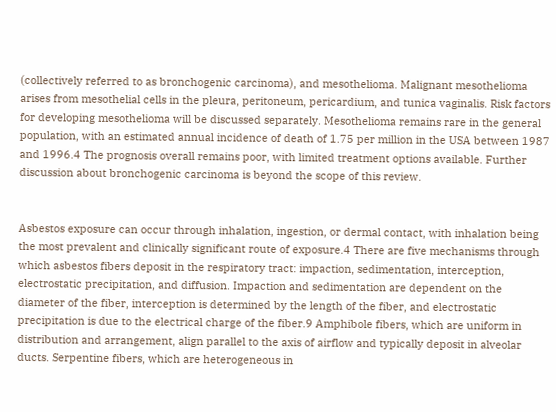(collectively referred to as bronchogenic carcinoma), and mesothelioma. Malignant mesothelioma arises from mesothelial cells in the pleura, peritoneum, pericardium, and tunica vaginalis. Risk factors for developing mesothelioma will be discussed separately. Mesothelioma remains rare in the general population, with an estimated annual incidence of death of 1.75 per million in the USA between 1987 and 1996.4 The prognosis overall remains poor, with limited treatment options available. Further discussion about bronchogenic carcinoma is beyond the scope of this review.


Asbestos exposure can occur through inhalation, ingestion, or dermal contact, with inhalation being the most prevalent and clinically significant route of exposure.4 There are five mechanisms through which asbestos fibers deposit in the respiratory tract: impaction, sedimentation, interception, electrostatic precipitation, and diffusion. Impaction and sedimentation are dependent on the diameter of the fiber, interception is determined by the length of the fiber, and electrostatic precipitation is due to the electrical charge of the fiber.9 Amphibole fibers, which are uniform in distribution and arrangement, align parallel to the axis of airflow and typically deposit in alveolar ducts. Serpentine fibers, which are heterogeneous in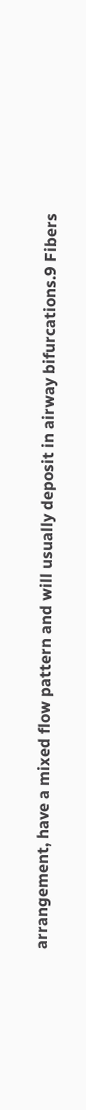arrangement, have a mixed flow pattern and will usually deposit in airway bifurcations.9 Fibers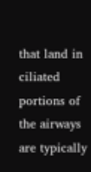that land in ciliated portions of the airways are typically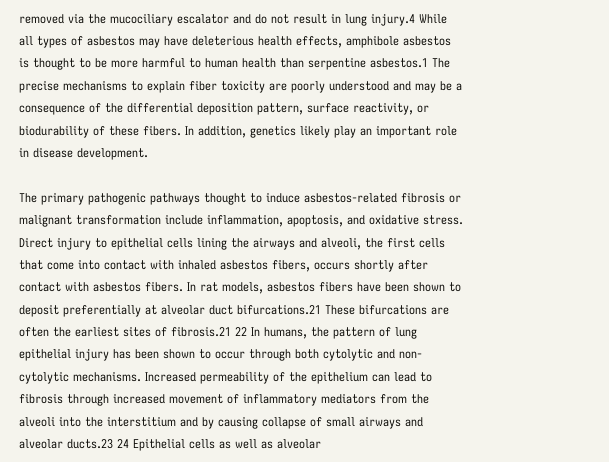removed via the mucociliary escalator and do not result in lung injury.4 While all types of asbestos may have deleterious health effects, amphibole asbestos is thought to be more harmful to human health than serpentine asbestos.1 The precise mechanisms to explain fiber toxicity are poorly understood and may be a consequence of the differential deposition pattern, surface reactivity, or biodurability of these fibers. In addition, genetics likely play an important role in disease development.

The primary pathogenic pathways thought to induce asbestos-related fibrosis or malignant transformation include inflammation, apoptosis, and oxidative stress. Direct injury to epithelial cells lining the airways and alveoli, the first cells that come into contact with inhaled asbestos fibers, occurs shortly after contact with asbestos fibers. In rat models, asbestos fibers have been shown to deposit preferentially at alveolar duct bifurcations.21 These bifurcations are often the earliest sites of fibrosis.21 22 In humans, the pattern of lung epithelial injury has been shown to occur through both cytolytic and non-cytolytic mechanisms. Increased permeability of the epithelium can lead to fibrosis through increased movement of inflammatory mediators from the alveoli into the interstitium and by causing collapse of small airways and alveolar ducts.23 24 Epithelial cells as well as alveolar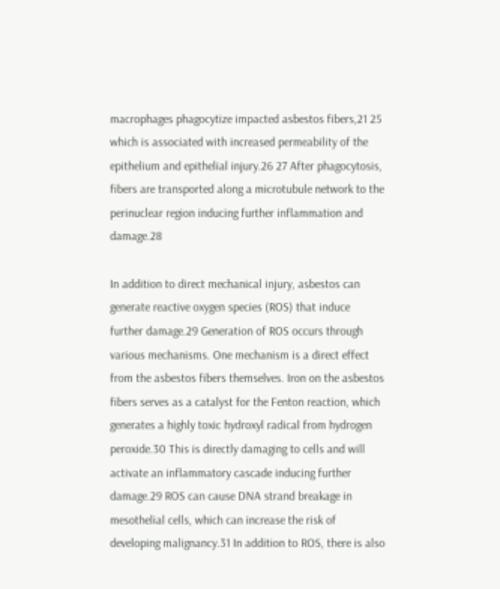macrophages phagocytize impacted asbestos fibers,21 25 which is associated with increased permeability of the epithelium and epithelial injury.26 27 After phagocytosis, fibers are transported along a microtubule network to the perinuclear region inducing further inflammation and damage.28

In addition to direct mechanical injury, asbestos can generate reactive oxygen species (ROS) that induce further damage.29 Generation of ROS occurs through various mechanisms. One mechanism is a direct effect from the asbestos fibers themselves. Iron on the asbestos fibers serves as a catalyst for the Fenton reaction, which generates a highly toxic hydroxyl radical from hydrogen peroxide.30 This is directly damaging to cells and will activate an inflammatory cascade inducing further damage.29 ROS can cause DNA strand breakage in mesothelial cells, which can increase the risk of developing malignancy.31 In addition to ROS, there is also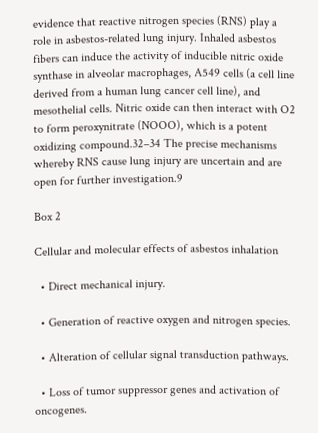evidence that reactive nitrogen species (RNS) play a role in asbestos-related lung injury. Inhaled asbestos fibers can induce the activity of inducible nitric oxide synthase in alveolar macrophages, A549 cells (a cell line derived from a human lung cancer cell line), and mesothelial cells. Nitric oxide can then interact with O2 to form peroxynitrate (NOOO), which is a potent oxidizing compound.32–34 The precise mechanisms whereby RNS cause lung injury are uncertain and are open for further investigation.9

Box 2

Cellular and molecular effects of asbestos inhalation

  • Direct mechanical injury.

  • Generation of reactive oxygen and nitrogen species.

  • Alteration of cellular signal transduction pathways.

  • Loss of tumor suppressor genes and activation of oncogenes.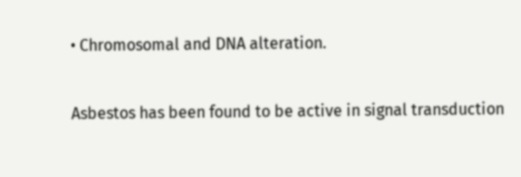• Chromosomal and DNA alteration.

Asbestos has been found to be active in signal transduction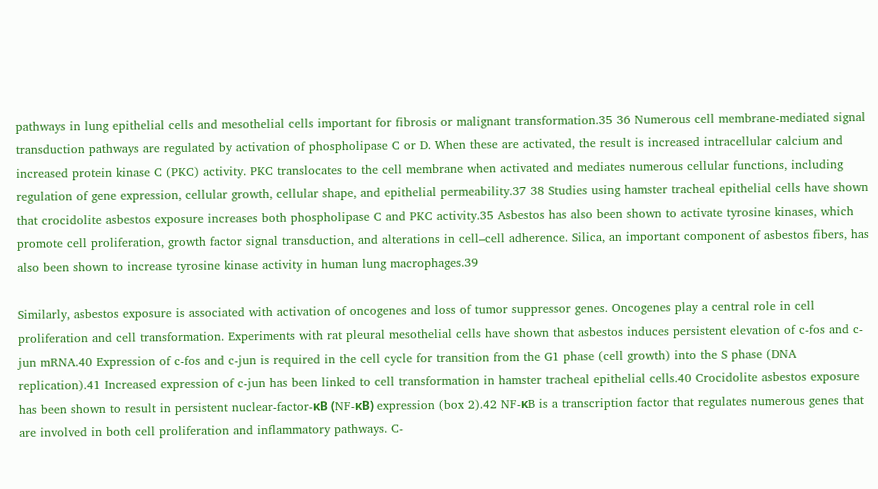pathways in lung epithelial cells and mesothelial cells important for fibrosis or malignant transformation.35 36 Numerous cell membrane-mediated signal transduction pathways are regulated by activation of phospholipase C or D. When these are activated, the result is increased intracellular calcium and increased protein kinase C (PKC) activity. PKC translocates to the cell membrane when activated and mediates numerous cellular functions, including regulation of gene expression, cellular growth, cellular shape, and epithelial permeability.37 38 Studies using hamster tracheal epithelial cells have shown that crocidolite asbestos exposure increases both phospholipase C and PKC activity.35 Asbestos has also been shown to activate tyrosine kinases, which promote cell proliferation, growth factor signal transduction, and alterations in cell–cell adherence. Silica, an important component of asbestos fibers, has also been shown to increase tyrosine kinase activity in human lung macrophages.39

Similarly, asbestos exposure is associated with activation of oncogenes and loss of tumor suppressor genes. Oncogenes play a central role in cell proliferation and cell transformation. Experiments with rat pleural mesothelial cells have shown that asbestos induces persistent elevation of c-fos and c-jun mRNA.40 Expression of c-fos and c-jun is required in the cell cycle for transition from the G1 phase (cell growth) into the S phase (DNA replication).41 Increased expression of c-jun has been linked to cell transformation in hamster tracheal epithelial cells.40 Crocidolite asbestos exposure has been shown to result in persistent nuclear-factor-κB (NF-κB) expression (box 2).42 NF-κB is a transcription factor that regulates numerous genes that are involved in both cell proliferation and inflammatory pathways. C-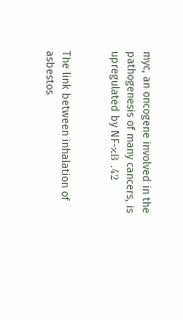myc, an oncogene involved in the pathogenesis of many cancers, is upregulated by NF-κB .42


The link between inhalation of asbestos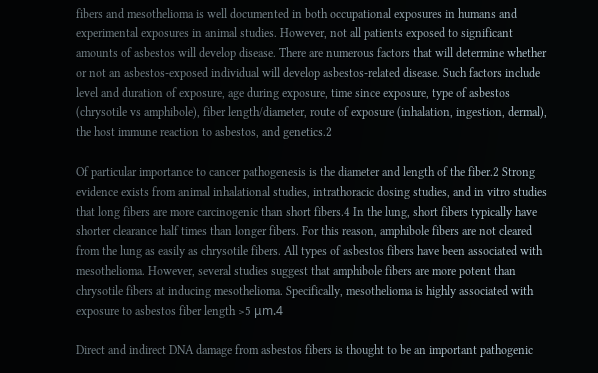fibers and mesothelioma is well documented in both occupational exposures in humans and experimental exposures in animal studies. However, not all patients exposed to significant amounts of asbestos will develop disease. There are numerous factors that will determine whether or not an asbestos-exposed individual will develop asbestos-related disease. Such factors include level and duration of exposure, age during exposure, time since exposure, type of asbestos (chrysotile vs amphibole), fiber length/diameter, route of exposure (inhalation, ingestion, dermal), the host immune reaction to asbestos, and genetics.2

Of particular importance to cancer pathogenesis is the diameter and length of the fiber.2 Strong evidence exists from animal inhalational studies, intrathoracic dosing studies, and in vitro studies that long fibers are more carcinogenic than short fibers.4 In the lung, short fibers typically have shorter clearance half times than longer fibers. For this reason, amphibole fibers are not cleared from the lung as easily as chrysotile fibers. All types of asbestos fibers have been associated with mesothelioma. However, several studies suggest that amphibole fibers are more potent than chrysotile fibers at inducing mesothelioma. Specifically, mesothelioma is highly associated with exposure to asbestos fiber length >5 μm.4

Direct and indirect DNA damage from asbestos fibers is thought to be an important pathogenic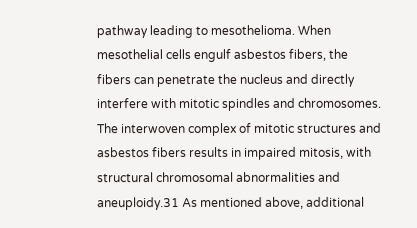pathway leading to mesothelioma. When mesothelial cells engulf asbestos fibers, the fibers can penetrate the nucleus and directly interfere with mitotic spindles and chromosomes. The interwoven complex of mitotic structures and asbestos fibers results in impaired mitosis, with structural chromosomal abnormalities and aneuploidy.31 As mentioned above, additional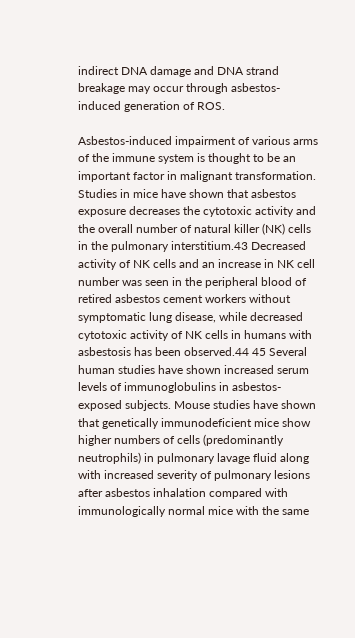indirect DNA damage and DNA strand breakage may occur through asbestos-induced generation of ROS.

Asbestos-induced impairment of various arms of the immune system is thought to be an important factor in malignant transformation. Studies in mice have shown that asbestos exposure decreases the cytotoxic activity and the overall number of natural killer (NK) cells in the pulmonary interstitium.43 Decreased activity of NK cells and an increase in NK cell number was seen in the peripheral blood of retired asbestos cement workers without symptomatic lung disease, while decreased cytotoxic activity of NK cells in humans with asbestosis has been observed.44 45 Several human studies have shown increased serum levels of immunoglobulins in asbestos-exposed subjects. Mouse studies have shown that genetically immunodeficient mice show higher numbers of cells (predominantly neutrophils) in pulmonary lavage fluid along with increased severity of pulmonary lesions after asbestos inhalation compared with immunologically normal mice with the same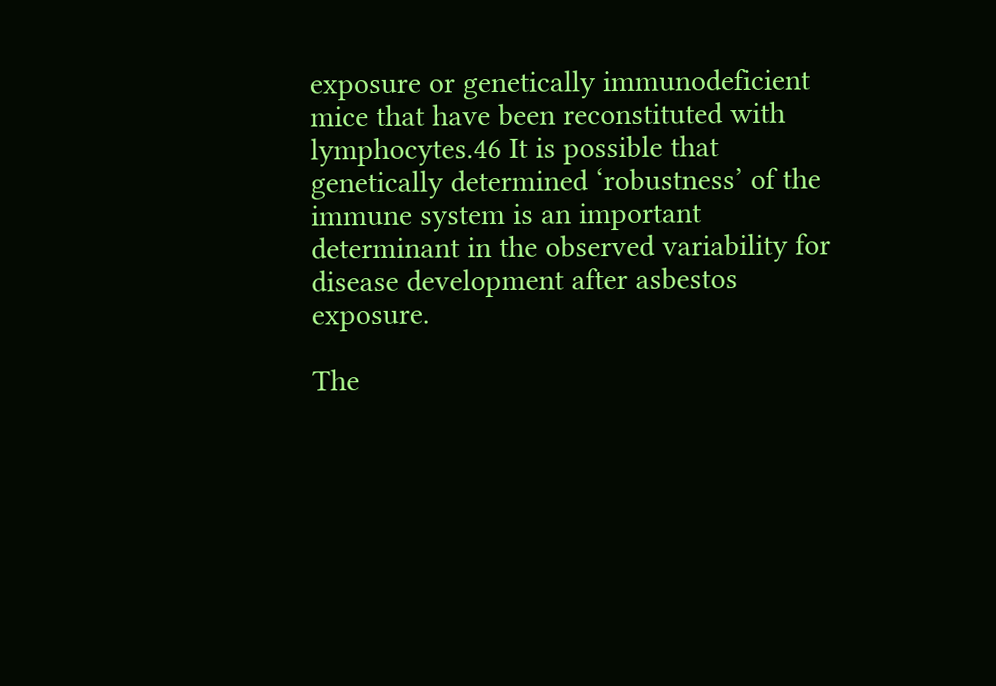exposure or genetically immunodeficient mice that have been reconstituted with lymphocytes.46 It is possible that genetically determined ‘robustness’ of the immune system is an important determinant in the observed variability for disease development after asbestos exposure.

The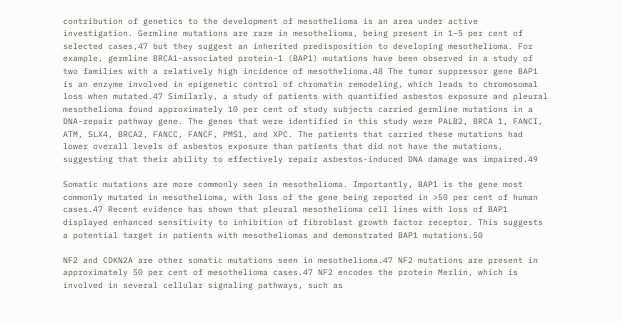contribution of genetics to the development of mesothelioma is an area under active investigation. Germline mutations are rare in mesothelioma, being present in 1–5 per cent of selected cases,47 but they suggest an inherited predisposition to developing mesothelioma. For example, germline BRCA1-associated protein-1 (BAP1) mutations have been observed in a study of two families with a relatively high incidence of mesothelioma.48 The tumor suppressor gene BAP1 is an enzyme involved in epigenetic control of chromatin remodeling, which leads to chromosomal loss when mutated.47 Similarly, a study of patients with quantified asbestos exposure and pleural mesothelioma found approximately 10 per cent of study subjects carried germline mutations in a DNA-repair pathway gene. The genes that were identified in this study were PALB2, BRCA 1, FANCI, ATM, SLX4, BRCA2, FANCC, FANCF, PMS1, and XPC. The patients that carried these mutations had lower overall levels of asbestos exposure than patients that did not have the mutations, suggesting that their ability to effectively repair asbestos-induced DNA damage was impaired.49

Somatic mutations are more commonly seen in mesothelioma. Importantly, BAP1 is the gene most commonly mutated in mesothelioma, with loss of the gene being reported in >50 per cent of human cases.47 Recent evidence has shown that pleural mesothelioma cell lines with loss of BAP1 displayed enhanced sensitivity to inhibition of fibroblast growth factor receptor. This suggests a potential target in patients with mesotheliomas and demonstrated BAP1 mutations.50

NF2 and CDKN2A are other somatic mutations seen in mesothelioma.47 NF2 mutations are present in approximately 50 per cent of mesothelioma cases.47 NF2 encodes the protein Merlin, which is involved in several cellular signaling pathways, such as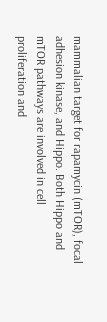mammalian target for rapamycin (mTOR), focal adhesion kinase, and Hippo. Both Hippo and mTOR pathways are involved in cell proliferation and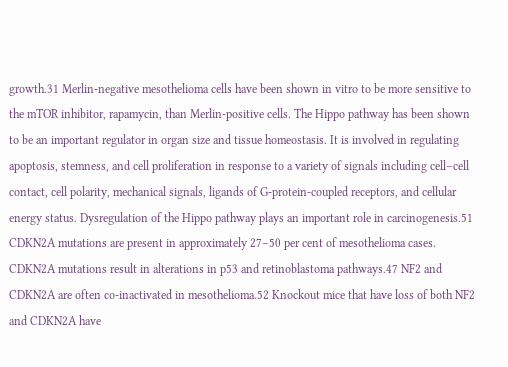growth.31 Merlin-negative mesothelioma cells have been shown in vitro to be more sensitive to the mTOR inhibitor, rapamycin, than Merlin-positive cells. The Hippo pathway has been shown to be an important regulator in organ size and tissue homeostasis. It is involved in regulating apoptosis, stemness, and cell proliferation in response to a variety of signals including cell–cell contact, cell polarity, mechanical signals, ligands of G-protein-coupled receptors, and cellular energy status. Dysregulation of the Hippo pathway plays an important role in carcinogenesis.51 CDKN2A mutations are present in approximately 27–50 per cent of mesothelioma cases. CDKN2A mutations result in alterations in p53 and retinoblastoma pathways.47 NF2 and CDKN2A are often co-inactivated in mesothelioma.52 Knockout mice that have loss of both NF2 and CDKN2A have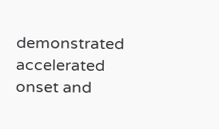demonstrated accelerated onset and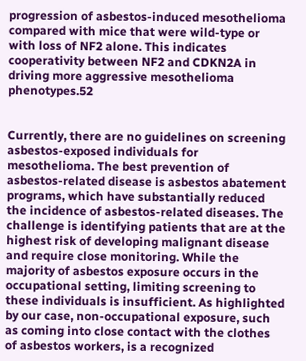progression of asbestos-induced mesothelioma compared with mice that were wild-type or with loss of NF2 alone. This indicates cooperativity between NF2 and CDKN2A in driving more aggressive mesothelioma phenotypes.52


Currently, there are no guidelines on screening asbestos-exposed individuals for mesothelioma. The best prevention of asbestos-related disease is asbestos abatement programs, which have substantially reduced the incidence of asbestos-related diseases. The challenge is identifying patients that are at the highest risk of developing malignant disease and require close monitoring. While the majority of asbestos exposure occurs in the occupational setting, limiting screening to these individuals is insufficient. As highlighted by our case, non-occupational exposure, such as coming into close contact with the clothes of asbestos workers, is a recognized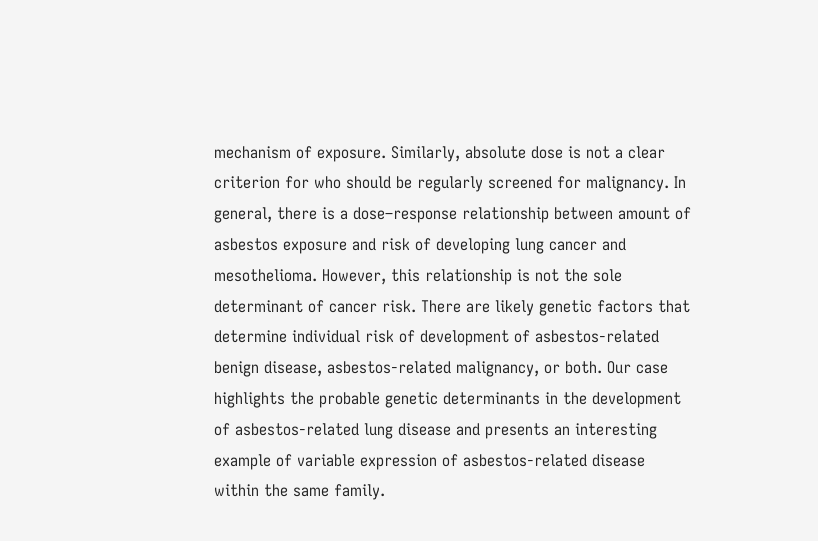mechanism of exposure. Similarly, absolute dose is not a clear criterion for who should be regularly screened for malignancy. In general, there is a dose–response relationship between amount of asbestos exposure and risk of developing lung cancer and mesothelioma. However, this relationship is not the sole determinant of cancer risk. There are likely genetic factors that determine individual risk of development of asbestos-related benign disease, asbestos-related malignancy, or both. Our case highlights the probable genetic determinants in the development of asbestos-related lung disease and presents an interesting example of variable expression of asbestos-related disease within the same family.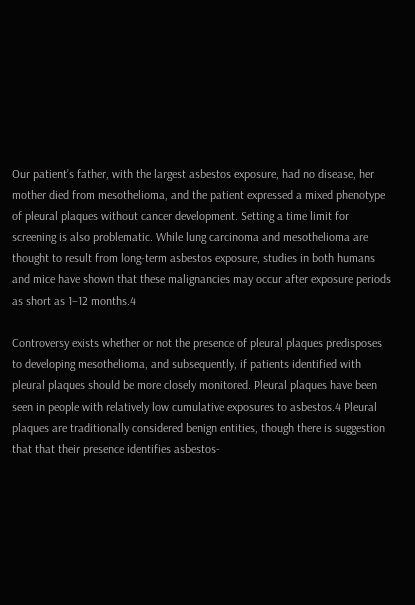Our patient’s father, with the largest asbestos exposure, had no disease, her mother died from mesothelioma, and the patient expressed a mixed phenotype of pleural plaques without cancer development. Setting a time limit for screening is also problematic. While lung carcinoma and mesothelioma are thought to result from long-term asbestos exposure, studies in both humans and mice have shown that these malignancies may occur after exposure periods as short as 1–12 months.4

Controversy exists whether or not the presence of pleural plaques predisposes to developing mesothelioma, and subsequently, if patients identified with pleural plaques should be more closely monitored. Pleural plaques have been seen in people with relatively low cumulative exposures to asbestos.4 Pleural plaques are traditionally considered benign entities, though there is suggestion that that their presence identifies asbestos-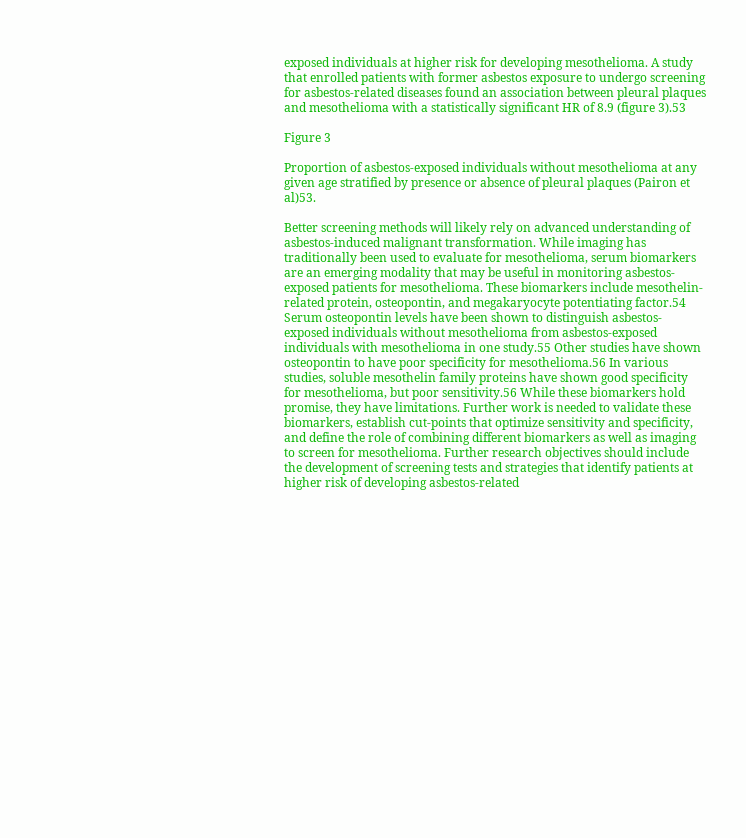exposed individuals at higher risk for developing mesothelioma. A study that enrolled patients with former asbestos exposure to undergo screening for asbestos-related diseases found an association between pleural plaques and mesothelioma with a statistically significant HR of 8.9 (figure 3).53

Figure 3

Proportion of asbestos-exposed individuals without mesothelioma at any given age stratified by presence or absence of pleural plaques (Pairon et al)53.

Better screening methods will likely rely on advanced understanding of asbestos-induced malignant transformation. While imaging has traditionally been used to evaluate for mesothelioma, serum biomarkers are an emerging modality that may be useful in monitoring asbestos-exposed patients for mesothelioma. These biomarkers include mesothelin-related protein, osteopontin, and megakaryocyte potentiating factor.54 Serum osteopontin levels have been shown to distinguish asbestos-exposed individuals without mesothelioma from asbestos-exposed individuals with mesothelioma in one study.55 Other studies have shown osteopontin to have poor specificity for mesothelioma.56 In various studies, soluble mesothelin family proteins have shown good specificity for mesothelioma, but poor sensitivity.56 While these biomarkers hold promise, they have limitations. Further work is needed to validate these biomarkers, establish cut-points that optimize sensitivity and specificity, and define the role of combining different biomarkers as well as imaging to screen for mesothelioma. Further research objectives should include the development of screening tests and strategies that identify patients at higher risk of developing asbestos-related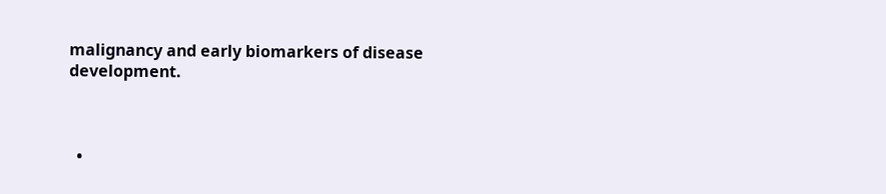malignancy and early biomarkers of disease development.



  •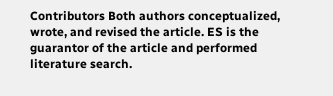Contributors Both authors conceptualized, wrote, and revised the article. ES is the guarantor of the article and performed literature search.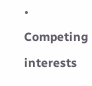• Competing interests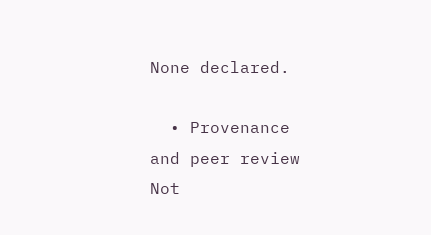None declared.

  • Provenance and peer review Not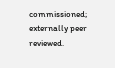commissioned; externally peer reviewed.